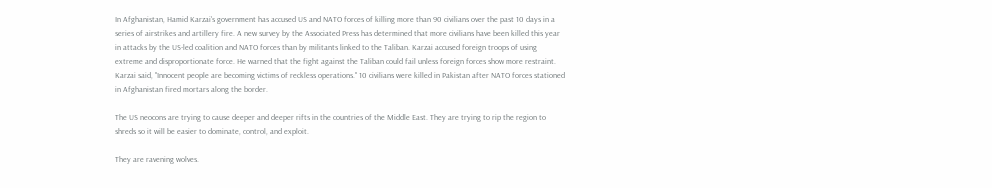In Afghanistan, Hamid Karzai's government has accused US and NATO forces of killing more than 90 civilians over the past 10 days in a series of airstrikes and artillery fire. A new survey by the Associated Press has determined that more civilians have been killed this year in attacks by the US-led coalition and NATO forces than by militants linked to the Taliban. Karzai accused foreign troops of using extreme and disproportionate force. He warned that the fight against the Taliban could fail unless foreign forces show more restraint. Karzai said, "Innocent people are becoming victims of reckless operations." 10 civilians were killed in Pakistan after NATO forces stationed in Afghanistan fired mortars along the border.

The US neocons are trying to cause deeper and deeper rifts in the countries of the Middle East. They are trying to rip the region to shreds so it will be easier to dominate, control, and exploit.

They are ravening wolves.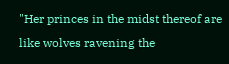"Her princes in the midst thereof are like wolves ravening the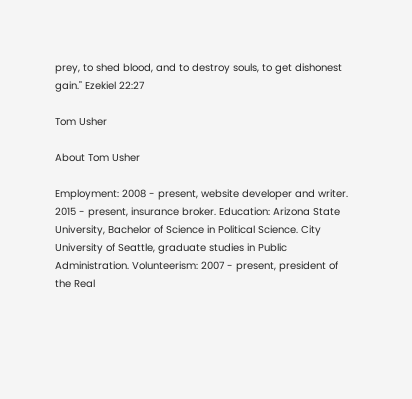prey, to shed blood, and to destroy souls, to get dishonest gain." Ezekiel 22:27

Tom Usher

About Tom Usher

Employment: 2008 - present, website developer and writer. 2015 - present, insurance broker. Education: Arizona State University, Bachelor of Science in Political Science. City University of Seattle, graduate studies in Public Administration. Volunteerism: 2007 - present, president of the Real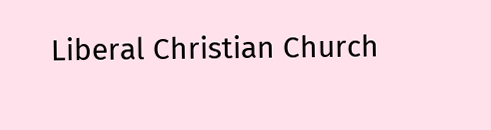Liberal Christian Church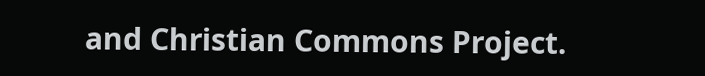and Christian Commons Project.